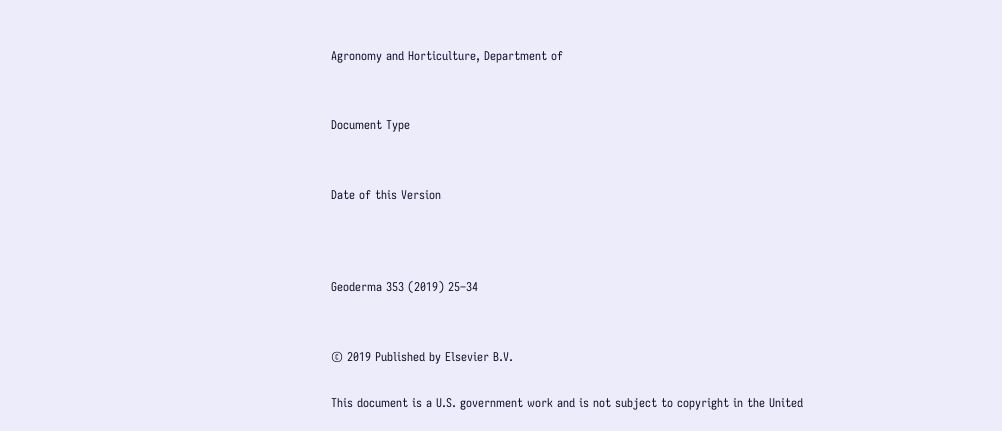Agronomy and Horticulture, Department of


Document Type


Date of this Version



Geoderma 353 (2019) 25–34


© 2019 Published by Elsevier B.V.

This document is a U.S. government work and is not subject to copyright in the United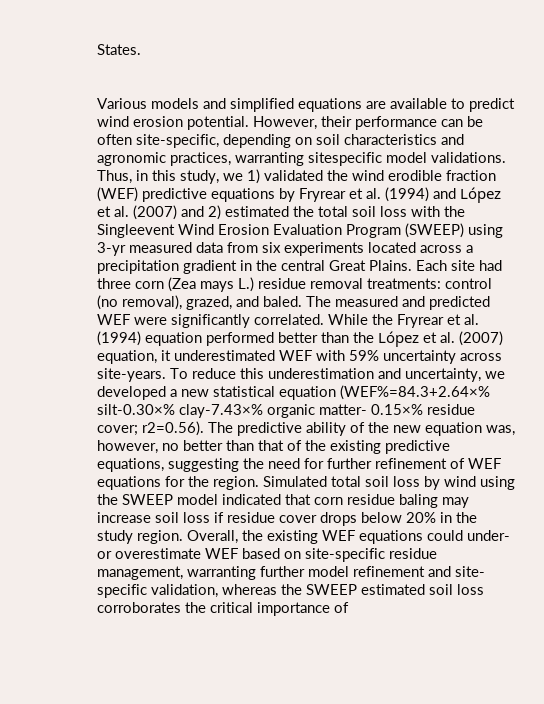States.


Various models and simplified equations are available to predict wind erosion potential. However, their performance can be often site-specific, depending on soil characteristics and agronomic practices, warranting sitespecific model validations. Thus, in this study, we 1) validated the wind erodible fraction (WEF) predictive equations by Fryrear et al. (1994) and López et al. (2007) and 2) estimated the total soil loss with the Singleevent Wind Erosion Evaluation Program (SWEEP) using 3-yr measured data from six experiments located across a precipitation gradient in the central Great Plains. Each site had three corn (Zea mays L.) residue removal treatments: control (no removal), grazed, and baled. The measured and predicted WEF were significantly correlated. While the Fryrear et al. (1994) equation performed better than the López et al. (2007) equation, it underestimated WEF with 59% uncertainty across site-years. To reduce this underestimation and uncertainty, we developed a new statistical equation (WEF%=84.3+2.64×% silt-0.30×% clay-7.43×% organic matter- 0.15×% residue cover; r2=0.56). The predictive ability of the new equation was, however, no better than that of the existing predictive equations, suggesting the need for further refinement of WEF equations for the region. Simulated total soil loss by wind using the SWEEP model indicated that corn residue baling may increase soil loss if residue cover drops below 20% in the study region. Overall, the existing WEF equations could under- or overestimate WEF based on site-specific residue management, warranting further model refinement and site-specific validation, whereas the SWEEP estimated soil loss corroborates the critical importance of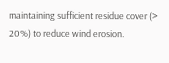maintaining sufficient residue cover (> 20%) to reduce wind erosion.